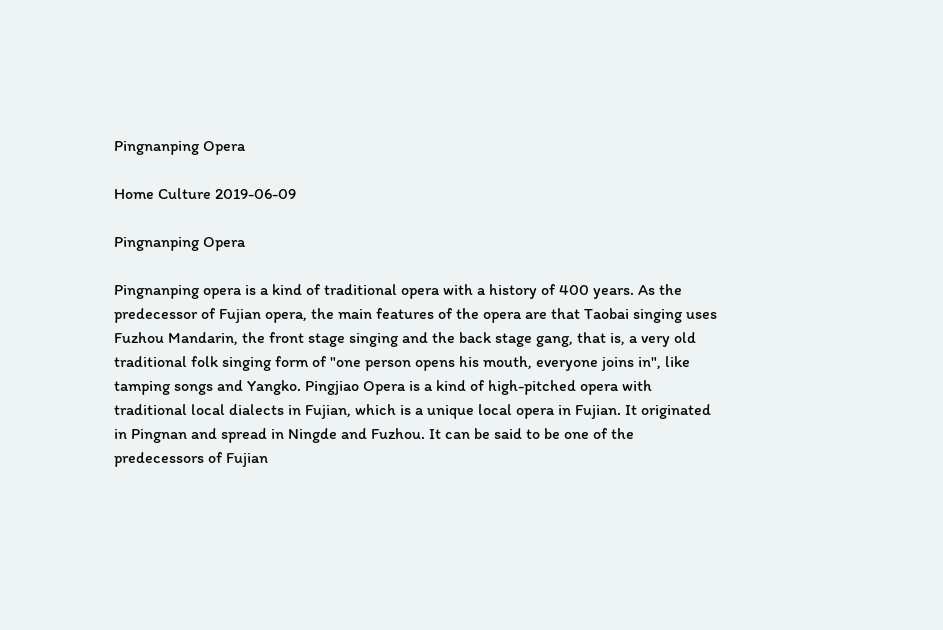Pingnanping Opera

Home Culture 2019-06-09

Pingnanping Opera

Pingnanping opera is a kind of traditional opera with a history of 400 years. As the predecessor of Fujian opera, the main features of the opera are that Taobai singing uses Fuzhou Mandarin, the front stage singing and the back stage gang, that is, a very old traditional folk singing form of "one person opens his mouth, everyone joins in", like tamping songs and Yangko. Pingjiao Opera is a kind of high-pitched opera with traditional local dialects in Fujian, which is a unique local opera in Fujian. It originated in Pingnan and spread in Ningde and Fuzhou. It can be said to be one of the predecessors of Fujian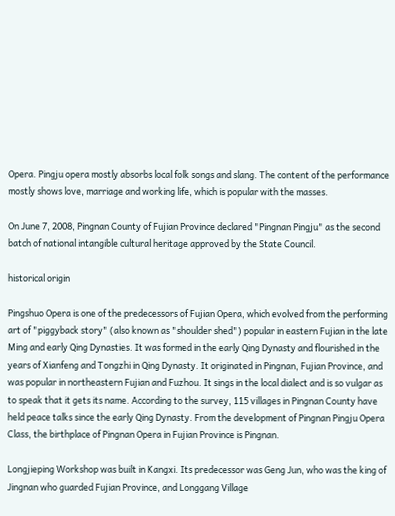Opera. Pingju opera mostly absorbs local folk songs and slang. The content of the performance mostly shows love, marriage and working life, which is popular with the masses.

On June 7, 2008, Pingnan County of Fujian Province declared "Pingnan Pingju" as the second batch of national intangible cultural heritage approved by the State Council.

historical origin

Pingshuo Opera is one of the predecessors of Fujian Opera, which evolved from the performing art of "piggyback story" (also known as "shoulder shed") popular in eastern Fujian in the late Ming and early Qing Dynasties. It was formed in the early Qing Dynasty and flourished in the years of Xianfeng and Tongzhi in Qing Dynasty. It originated in Pingnan, Fujian Province, and was popular in northeastern Fujian and Fuzhou. It sings in the local dialect and is so vulgar as to speak that it gets its name. According to the survey, 115 villages in Pingnan County have held peace talks since the early Qing Dynasty. From the development of Pingnan Pingju Opera Class, the birthplace of Pingnan Opera in Fujian Province is Pingnan.

Longjieping Workshop was built in Kangxi. Its predecessor was Geng Jun, who was the king of Jingnan who guarded Fujian Province, and Longgang Village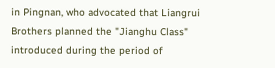in Pingnan, who advocated that Liangrui Brothers planned the "Jianghu Class" introduced during the period of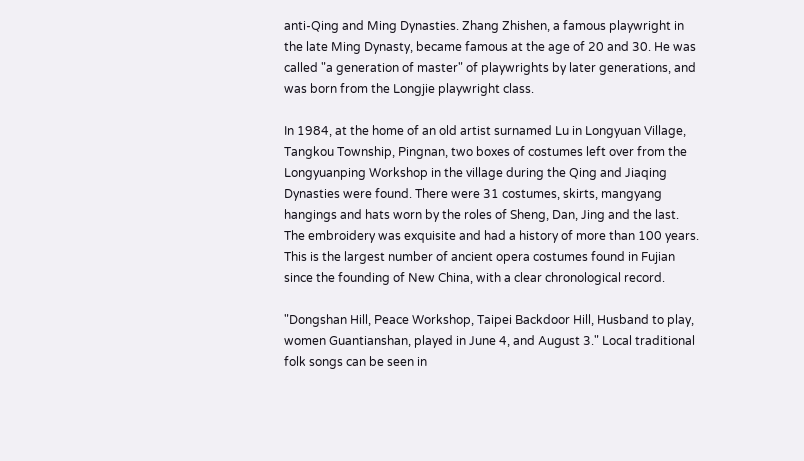anti-Qing and Ming Dynasties. Zhang Zhishen, a famous playwright in the late Ming Dynasty, became famous at the age of 20 and 30. He was called "a generation of master" of playwrights by later generations, and was born from the Longjie playwright class.

In 1984, at the home of an old artist surnamed Lu in Longyuan Village, Tangkou Township, Pingnan, two boxes of costumes left over from the Longyuanping Workshop in the village during the Qing and Jiaqing Dynasties were found. There were 31 costumes, skirts, mangyang hangings and hats worn by the roles of Sheng, Dan, Jing and the last. The embroidery was exquisite and had a history of more than 100 years. This is the largest number of ancient opera costumes found in Fujian since the founding of New China, with a clear chronological record.

"Dongshan Hill, Peace Workshop, Taipei Backdoor Hill, Husband to play, women Guantianshan, played in June 4, and August 3." Local traditional folk songs can be seen in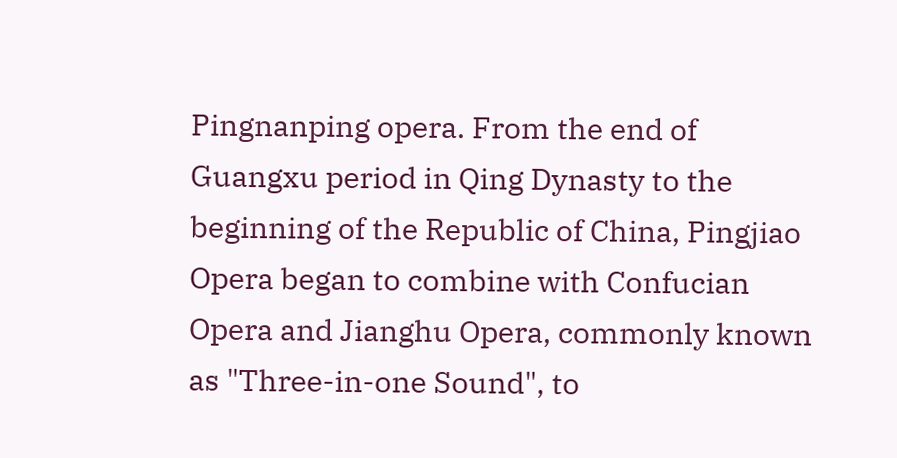Pingnanping opera. From the end of Guangxu period in Qing Dynasty to the beginning of the Republic of China, Pingjiao Opera began to combine with Confucian Opera and Jianghu Opera, commonly known as "Three-in-one Sound", to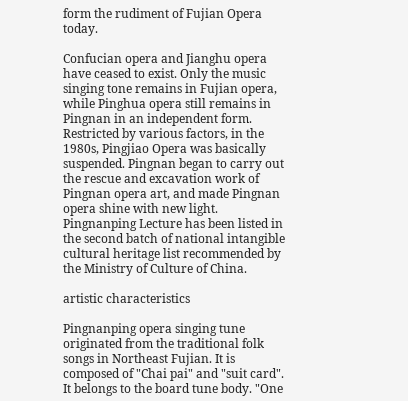form the rudiment of Fujian Opera today.

Confucian opera and Jianghu opera have ceased to exist. Only the music singing tone remains in Fujian opera, while Pinghua opera still remains in Pingnan in an independent form. Restricted by various factors, in the 1980s, Pingjiao Opera was basically suspended. Pingnan began to carry out the rescue and excavation work of Pingnan opera art, and made Pingnan opera shine with new light. Pingnanping Lecture has been listed in the second batch of national intangible cultural heritage list recommended by the Ministry of Culture of China.

artistic characteristics

Pingnanping opera singing tune originated from the traditional folk songs in Northeast Fujian. It is composed of "Chai pai" and "suit card". It belongs to the board tune body. "One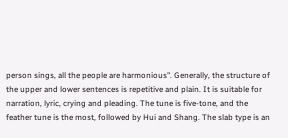person sings, all the people are harmonious". Generally, the structure of the upper and lower sentences is repetitive and plain. It is suitable for narration, lyric, crying and pleading. The tune is five-tone, and the feather tune is the most, followed by Hui and Shang. The slab type is an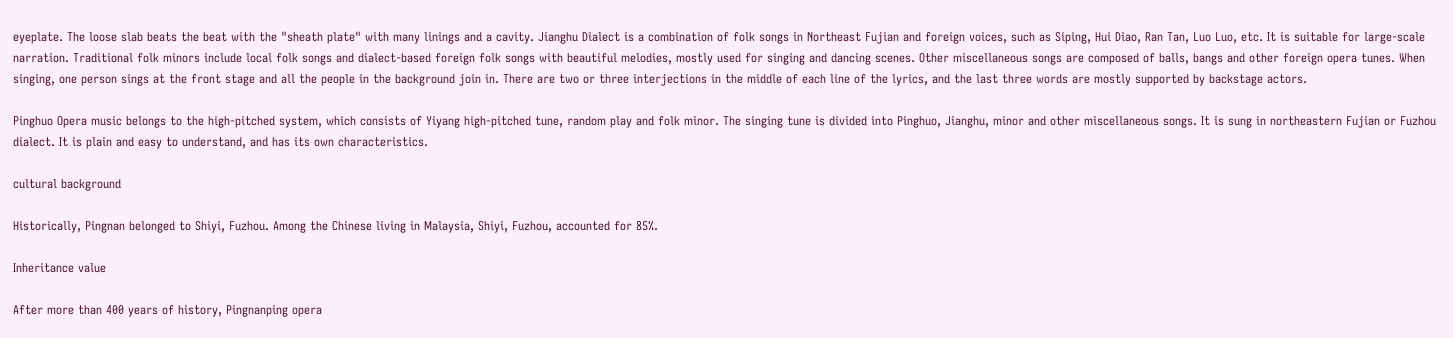eyeplate. The loose slab beats the beat with the "sheath plate" with many linings and a cavity. Jianghu Dialect is a combination of folk songs in Northeast Fujian and foreign voices, such as Siping, Hui Diao, Ran Tan, Luo Luo, etc. It is suitable for large-scale narration. Traditional folk minors include local folk songs and dialect-based foreign folk songs with beautiful melodies, mostly used for singing and dancing scenes. Other miscellaneous songs are composed of balls, bangs and other foreign opera tunes. When singing, one person sings at the front stage and all the people in the background join in. There are two or three interjections in the middle of each line of the lyrics, and the last three words are mostly supported by backstage actors.

Pinghuo Opera music belongs to the high-pitched system, which consists of Yiyang high-pitched tune, random play and folk minor. The singing tune is divided into Pinghuo, Jianghu, minor and other miscellaneous songs. It is sung in northeastern Fujian or Fuzhou dialect. It is plain and easy to understand, and has its own characteristics.

cultural background

Historically, Pingnan belonged to Shiyi, Fuzhou. Among the Chinese living in Malaysia, Shiyi, Fuzhou, accounted for 85%.

Inheritance value

After more than 400 years of history, Pingnanping opera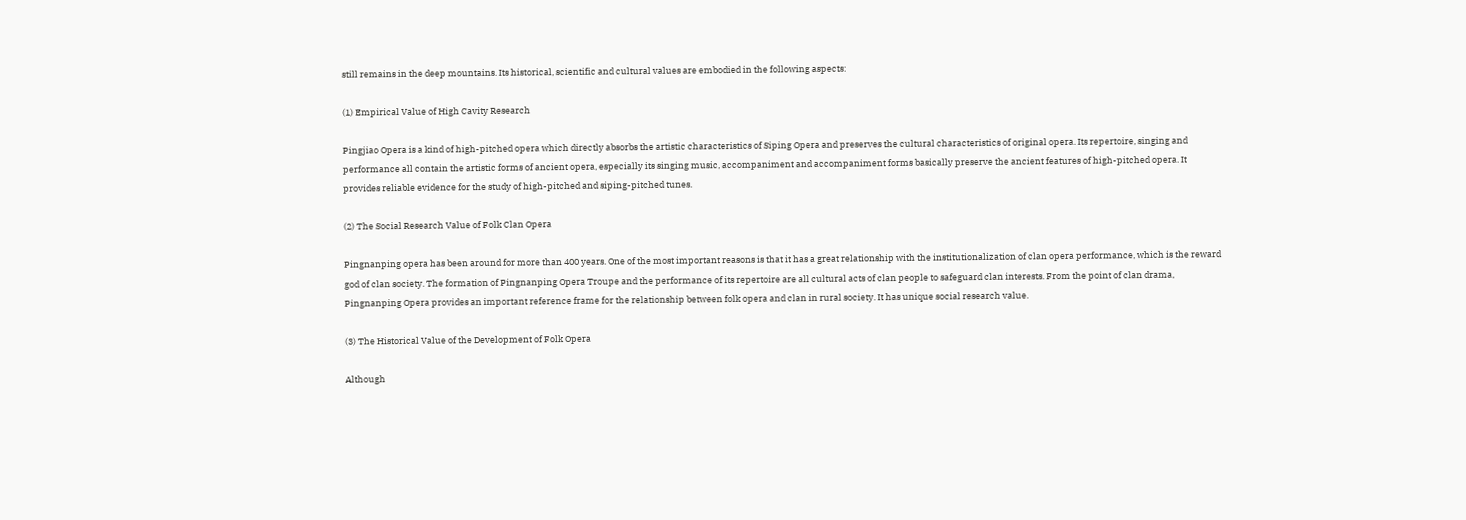still remains in the deep mountains. Its historical, scientific and cultural values are embodied in the following aspects:

(1) Empirical Value of High Cavity Research

Pingjiao Opera is a kind of high-pitched opera which directly absorbs the artistic characteristics of Siping Opera and preserves the cultural characteristics of original opera. Its repertoire, singing and performance all contain the artistic forms of ancient opera, especially its singing music, accompaniment and accompaniment forms basically preserve the ancient features of high-pitched opera. It provides reliable evidence for the study of high-pitched and siping-pitched tunes.

(2) The Social Research Value of Folk Clan Opera

Pingnanping opera has been around for more than 400 years. One of the most important reasons is that it has a great relationship with the institutionalization of clan opera performance, which is the reward god of clan society. The formation of Pingnanping Opera Troupe and the performance of its repertoire are all cultural acts of clan people to safeguard clan interests. From the point of clan drama, Pingnanping Opera provides an important reference frame for the relationship between folk opera and clan in rural society. It has unique social research value.

(3) The Historical Value of the Development of Folk Opera

Although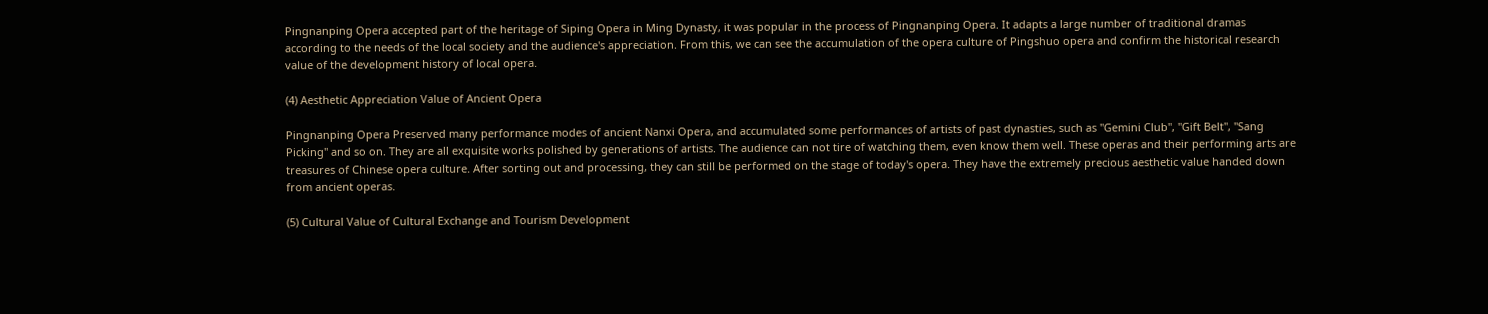Pingnanping Opera accepted part of the heritage of Siping Opera in Ming Dynasty, it was popular in the process of Pingnanping Opera. It adapts a large number of traditional dramas according to the needs of the local society and the audience's appreciation. From this, we can see the accumulation of the opera culture of Pingshuo opera and confirm the historical research value of the development history of local opera.

(4) Aesthetic Appreciation Value of Ancient Opera

Pingnanping Opera Preserved many performance modes of ancient Nanxi Opera, and accumulated some performances of artists of past dynasties, such as "Gemini Club", "Gift Belt", "Sang Picking" and so on. They are all exquisite works polished by generations of artists. The audience can not tire of watching them, even know them well. These operas and their performing arts are treasures of Chinese opera culture. After sorting out and processing, they can still be performed on the stage of today's opera. They have the extremely precious aesthetic value handed down from ancient operas.

(5) Cultural Value of Cultural Exchange and Tourism Development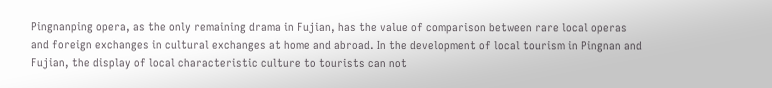Pingnanping opera, as the only remaining drama in Fujian, has the value of comparison between rare local operas and foreign exchanges in cultural exchanges at home and abroad. In the development of local tourism in Pingnan and Fujian, the display of local characteristic culture to tourists can not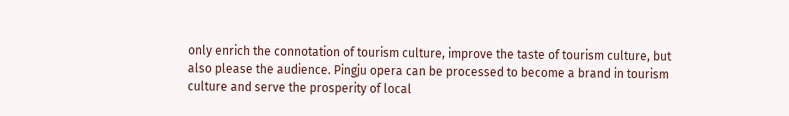only enrich the connotation of tourism culture, improve the taste of tourism culture, but also please the audience. Pingju opera can be processed to become a brand in tourism culture and serve the prosperity of local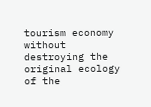tourism economy without destroying the original ecology of the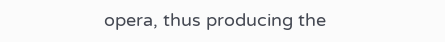opera, thus producing the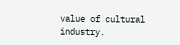value of cultural industry.